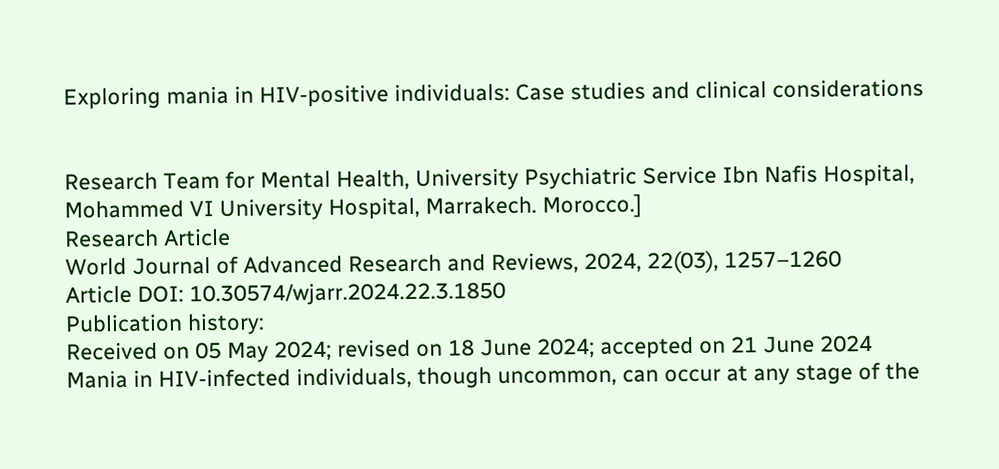Exploring mania in HIV-positive individuals: Case studies and clinical considerations


Research Team for Mental Health, University Psychiatric Service Ibn Nafis Hospital, Mohammed VI University Hospital, Marrakech. Morocco.]
Research Article
World Journal of Advanced Research and Reviews, 2024, 22(03), 1257–1260
Article DOI: 10.30574/wjarr.2024.22.3.1850
Publication history:
Received on 05 May 2024; revised on 18 June 2024; accepted on 21 June 2024
Mania in HIV-infected individuals, though uncommon, can occur at any stage of the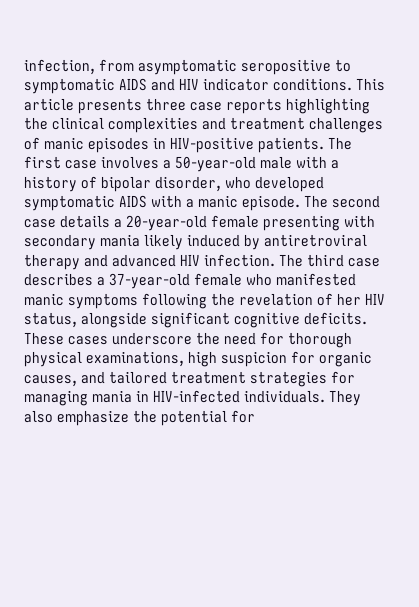infection, from asymptomatic seropositive to symptomatic AIDS and HIV indicator conditions. This article presents three case reports highlighting the clinical complexities and treatment challenges of manic episodes in HIV-positive patients. The first case involves a 50-year-old male with a history of bipolar disorder, who developed symptomatic AIDS with a manic episode. The second case details a 20-year-old female presenting with secondary mania likely induced by antiretroviral therapy and advanced HIV infection. The third case describes a 37-year-old female who manifested manic symptoms following the revelation of her HIV status, alongside significant cognitive deficits. These cases underscore the need for thorough physical examinations, high suspicion for organic causes, and tailored treatment strategies for managing mania in HIV-infected individuals. They also emphasize the potential for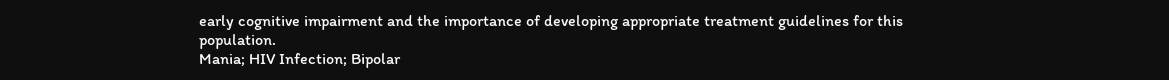early cognitive impairment and the importance of developing appropriate treatment guidelines for this population.
Mania; HIV Infection; Bipolar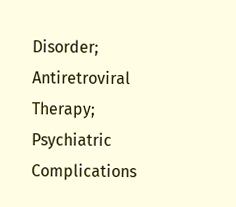Disorder; Antiretroviral Therapy; Psychiatric Complications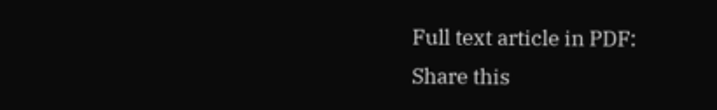Full text article in PDF:
Share this